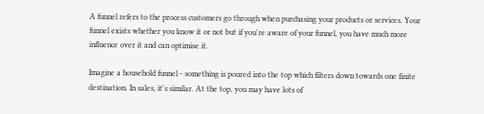A funnel refers to the process customers go through when purchasing your products or services. Your funnel exists whether you know it or not but if you're aware of your funnel, you have much more influence over it and can optimise it.

Imagine a household funnel - something is poured into the top which filters down towards one finite destination. In sales, it's similar. At the top, you may have lots of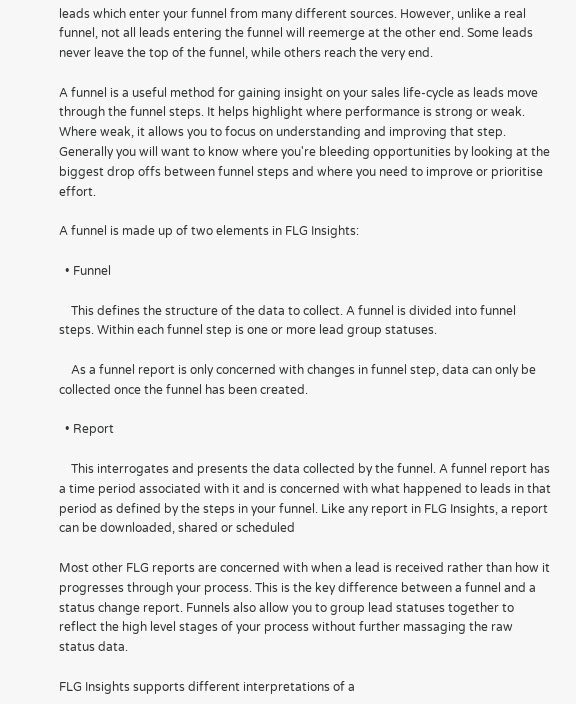leads which enter your funnel from many different sources. However, unlike a real funnel, not all leads entering the funnel will reemerge at the other end. Some leads never leave the top of the funnel, while others reach the very end.

A funnel is a useful method for gaining insight on your sales life-cycle as leads move through the funnel steps. It helps highlight where performance is strong or weak. Where weak, it allows you to focus on understanding and improving that step. Generally you will want to know where you're bleeding opportunities by looking at the biggest drop offs between funnel steps and where you need to improve or prioritise effort.

A funnel is made up of two elements in FLG Insights:

  • Funnel

    This defines the structure of the data to collect. A funnel is divided into funnel steps. Within each funnel step is one or more lead group statuses.

    As a funnel report is only concerned with changes in funnel step, data can only be collected once the funnel has been created.

  • Report

    This interrogates and presents the data collected by the funnel. A funnel report has a time period associated with it and is concerned with what happened to leads in that period as defined by the steps in your funnel. Like any report in FLG Insights, a report can be downloaded, shared or scheduled

Most other FLG reports are concerned with when a lead is received rather than how it progresses through your process. This is the key difference between a funnel and a status change report. Funnels also allow you to group lead statuses together to reflect the high level stages of your process without further massaging the raw status data.

FLG Insights supports different interpretations of a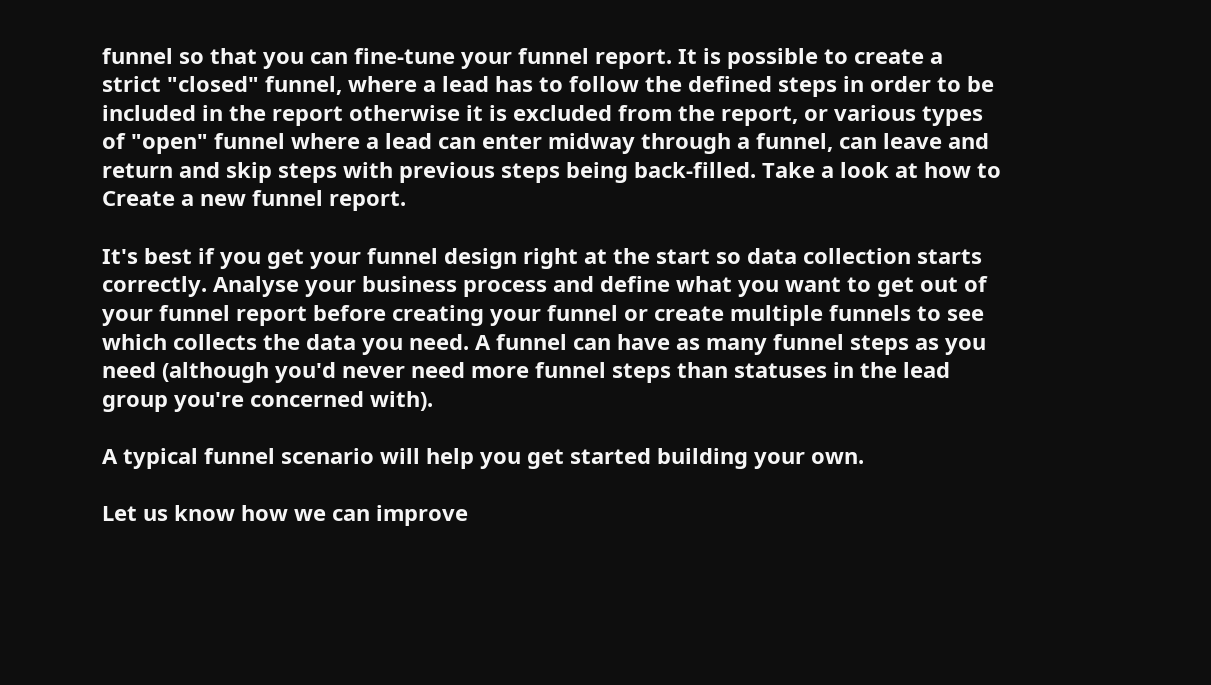funnel so that you can fine-tune your funnel report. It is possible to create a strict "closed" funnel, where a lead has to follow the defined steps in order to be included in the report otherwise it is excluded from the report, or various types of "open" funnel where a lead can enter midway through a funnel, can leave and return and skip steps with previous steps being back-filled. Take a look at how to Create a new funnel report.

It's best if you get your funnel design right at the start so data collection starts correctly. Analyse your business process and define what you want to get out of your funnel report before creating your funnel or create multiple funnels to see which collects the data you need. A funnel can have as many funnel steps as you need (although you'd never need more funnel steps than statuses in the lead group you're concerned with).

A typical funnel scenario will help you get started building your own.

Let us know how we can improve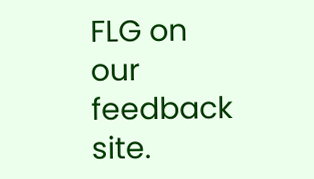FLG on our feedback site.